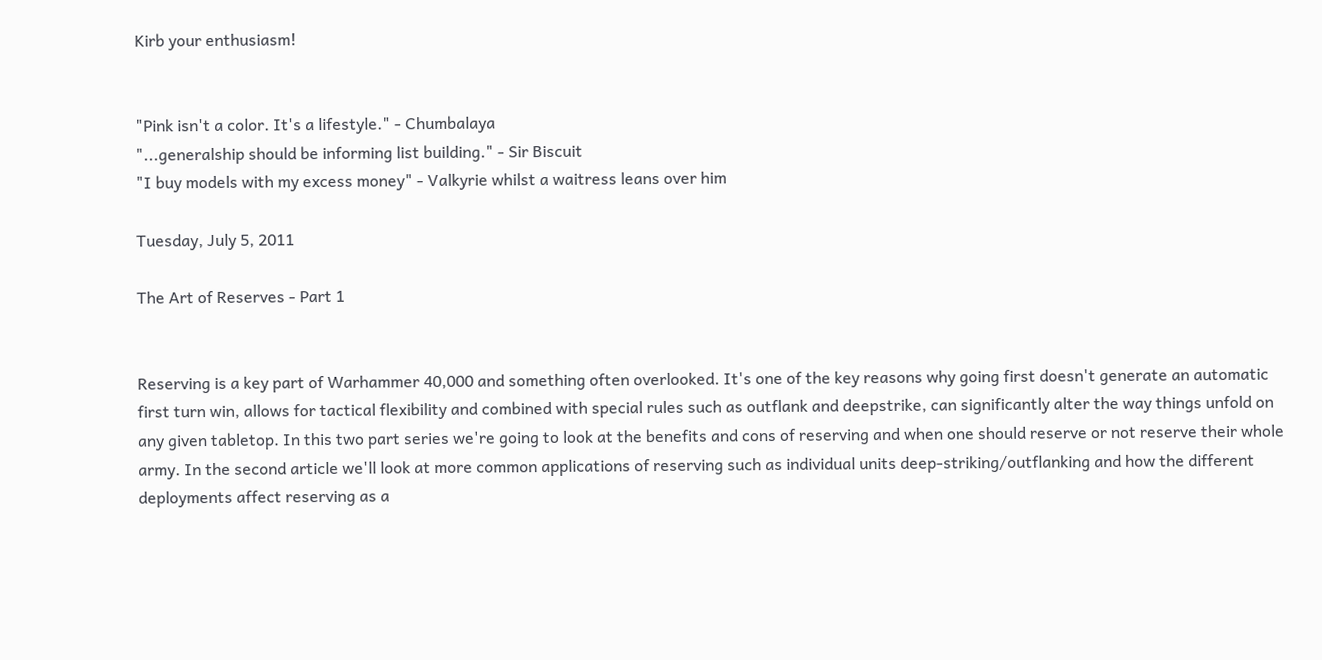Kirb your enthusiasm!


"Pink isn't a color. It's a lifestyle." - Chumbalaya
"...generalship should be informing list building." - Sir Biscuit
"I buy models with my excess money" - Valkyrie whilst a waitress leans over him

Tuesday, July 5, 2011

The Art of Reserves - Part 1


Reserving is a key part of Warhammer 40,000 and something often overlooked. It's one of the key reasons why going first doesn't generate an automatic first turn win, allows for tactical flexibility and combined with special rules such as outflank and deepstrike, can significantly alter the way things unfold on any given tabletop. In this two part series we're going to look at the benefits and cons of reserving and when one should reserve or not reserve their whole army. In the second article we'll look at more common applications of reserving such as individual units deep-striking/outflanking and how the different deployments affect reserving as a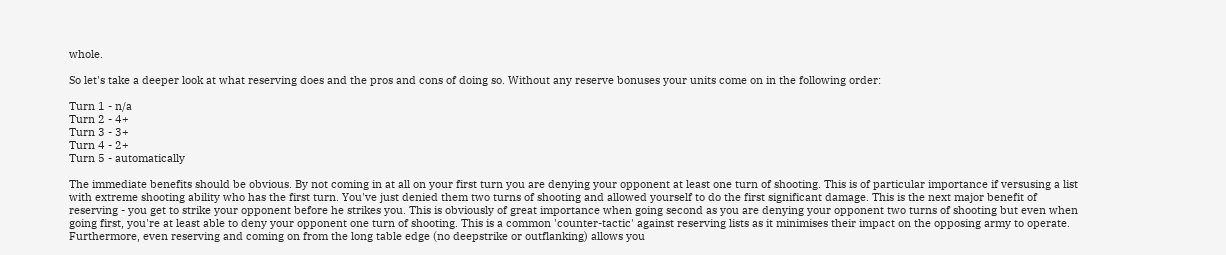whole.

So let's take a deeper look at what reserving does and the pros and cons of doing so. Without any reserve bonuses your units come on in the following order:

Turn 1 - n/a
Turn 2 - 4+
Turn 3 - 3+
Turn 4 - 2+
Turn 5 - automatically

The immediate benefits should be obvious. By not coming in at all on your first turn you are denying your opponent at least one turn of shooting. This is of particular importance if versusing a list with extreme shooting ability who has the first turn. You've just denied them two turns of shooting and allowed yourself to do the first significant damage. This is the next major benefit of reserving - you get to strike your opponent before he strikes you. This is obviously of great importance when going second as you are denying your opponent two turns of shooting but even when going first, you're at least able to deny your opponent one turn of shooting. This is a common 'counter-tactic' against reserving lists as it minimises their impact on the opposing army to operate. Furthermore, even reserving and coming on from the long table edge (no deepstrike or outflanking) allows you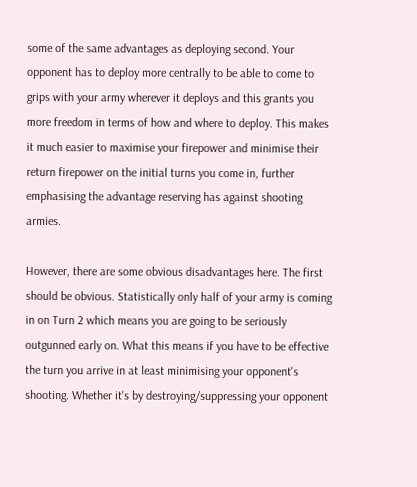some of the same advantages as deploying second. Your opponent has to deploy more centrally to be able to come to grips with your army wherever it deploys and this grants you more freedom in terms of how and where to deploy. This makes it much easier to maximise your firepower and minimise their return firepower on the initial turns you come in, further emphasising the advantage reserving has against shooting armies.

However, there are some obvious disadvantages here. The first should be obvious. Statistically only half of your army is coming in on Turn 2 which means you are going to be seriously outgunned early on. What this means if you have to be effective the turn you arrive in at least minimising your opponent's shooting. Whether it's by destroying/suppressing your opponent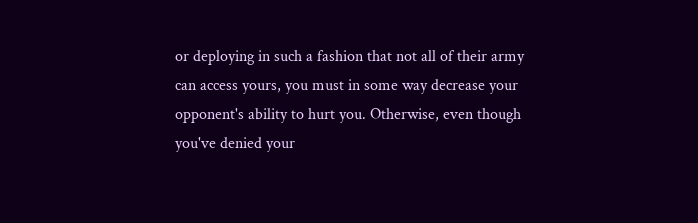or deploying in such a fashion that not all of their army can access yours, you must in some way decrease your opponent's ability to hurt you. Otherwise, even though you've denied your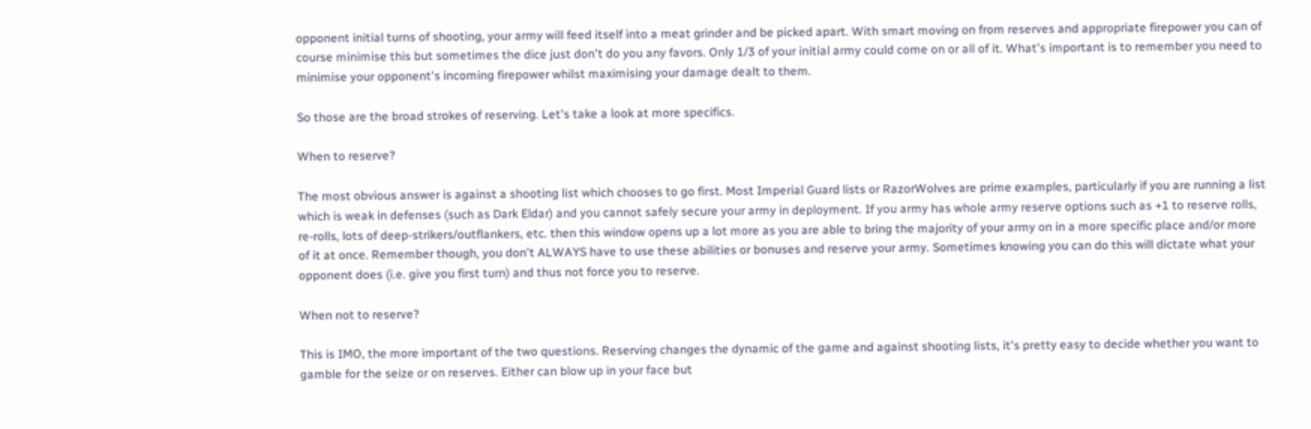opponent initial turns of shooting, your army will feed itself into a meat grinder and be picked apart. With smart moving on from reserves and appropriate firepower you can of course minimise this but sometimes the dice just don't do you any favors. Only 1/3 of your initial army could come on or all of it. What's important is to remember you need to minimise your opponent's incoming firepower whilst maximising your damage dealt to them.

So those are the broad strokes of reserving. Let's take a look at more specifics.

When to reserve?

The most obvious answer is against a shooting list which chooses to go first. Most Imperial Guard lists or RazorWolves are prime examples, particularly if you are running a list which is weak in defenses (such as Dark Eldar) and you cannot safely secure your army in deployment. If you army has whole army reserve options such as +1 to reserve rolls, re-rolls, lots of deep-strikers/outflankers, etc. then this window opens up a lot more as you are able to bring the majority of your army on in a more specific place and/or more of it at once. Remember though, you don't ALWAYS have to use these abilities or bonuses and reserve your army. Sometimes knowing you can do this will dictate what your opponent does (i.e. give you first turn) and thus not force you to reserve.

When not to reserve?

This is IMO, the more important of the two questions. Reserving changes the dynamic of the game and against shooting lists, it's pretty easy to decide whether you want to gamble for the seize or on reserves. Either can blow up in your face but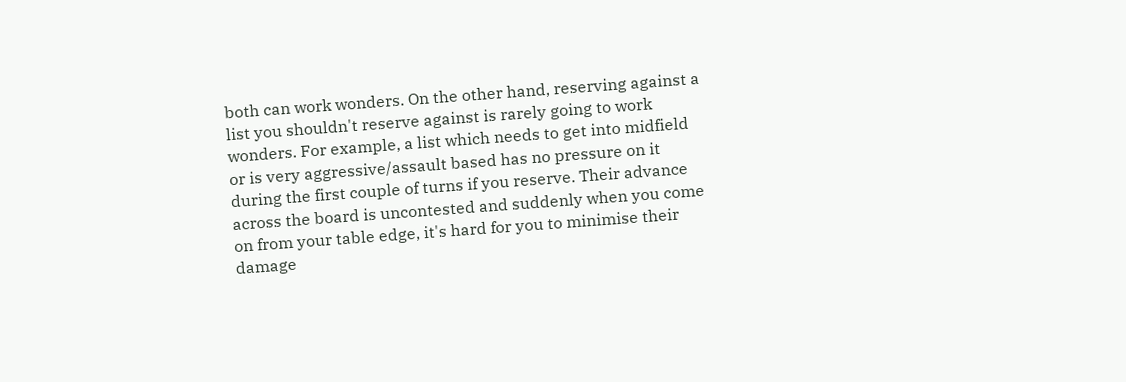both can work wonders. On the other hand, reserving against a list you shouldn't reserve against is rarely going to work wonders. For example, a list which needs to get into midfield or is very aggressive/assault based has no pressure on it during the first couple of turns if you reserve. Their advance across the board is uncontested and suddenly when you come on from your table edge, it's hard for you to minimise their damage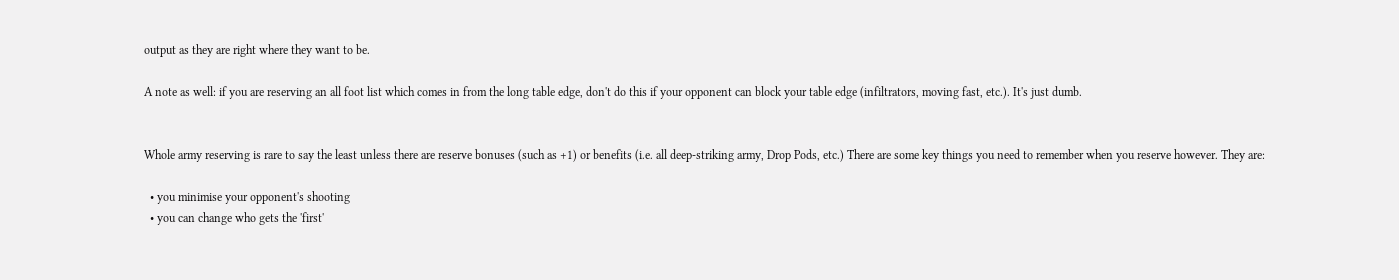output as they are right where they want to be.

A note as well: if you are reserving an all foot list which comes in from the long table edge, don't do this if your opponent can block your table edge (infiltrators, moving fast, etc.). It's just dumb.


Whole army reserving is rare to say the least unless there are reserve bonuses (such as +1) or benefits (i.e. all deep-striking army, Drop Pods, etc.) There are some key things you need to remember when you reserve however. They are:

  • you minimise your opponent's shooting
  • you can change who gets the 'first'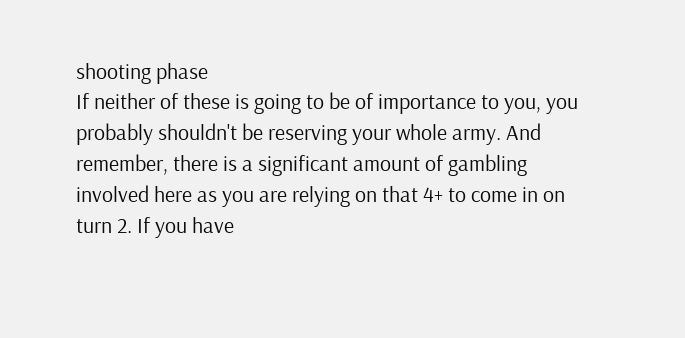shooting phase
If neither of these is going to be of importance to you, you probably shouldn't be reserving your whole army. And remember, there is a significant amount of gambling involved here as you are relying on that 4+ to come in on turn 2. If you have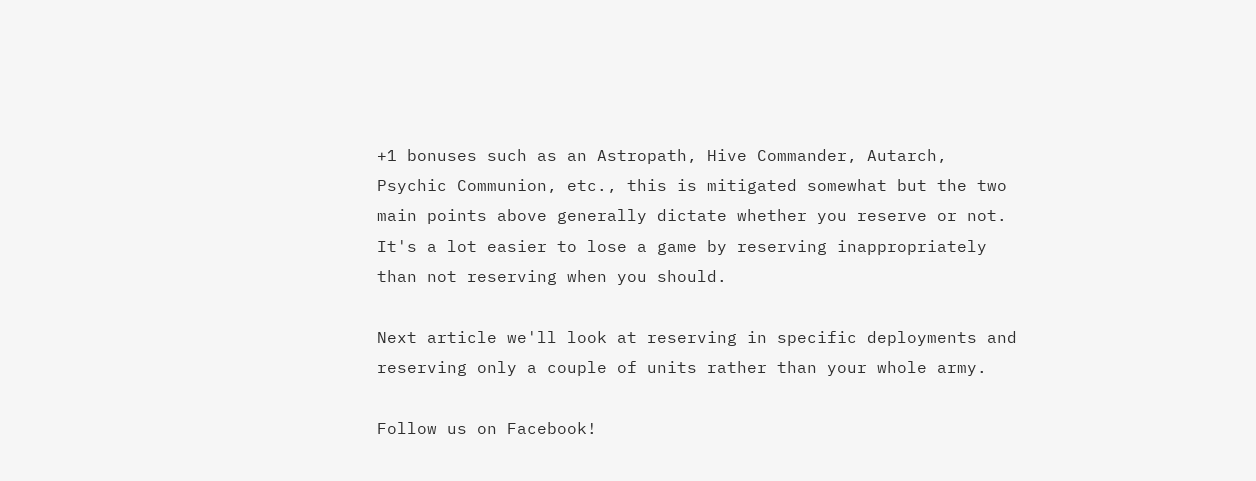+1 bonuses such as an Astropath, Hive Commander, Autarch, Psychic Communion, etc., this is mitigated somewhat but the two main points above generally dictate whether you reserve or not. It's a lot easier to lose a game by reserving inappropriately than not reserving when you should.

Next article we'll look at reserving in specific deployments and reserving only a couple of units rather than your whole army.

Follow us on Facebook!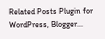Related Posts Plugin for WordPress, Blogger...